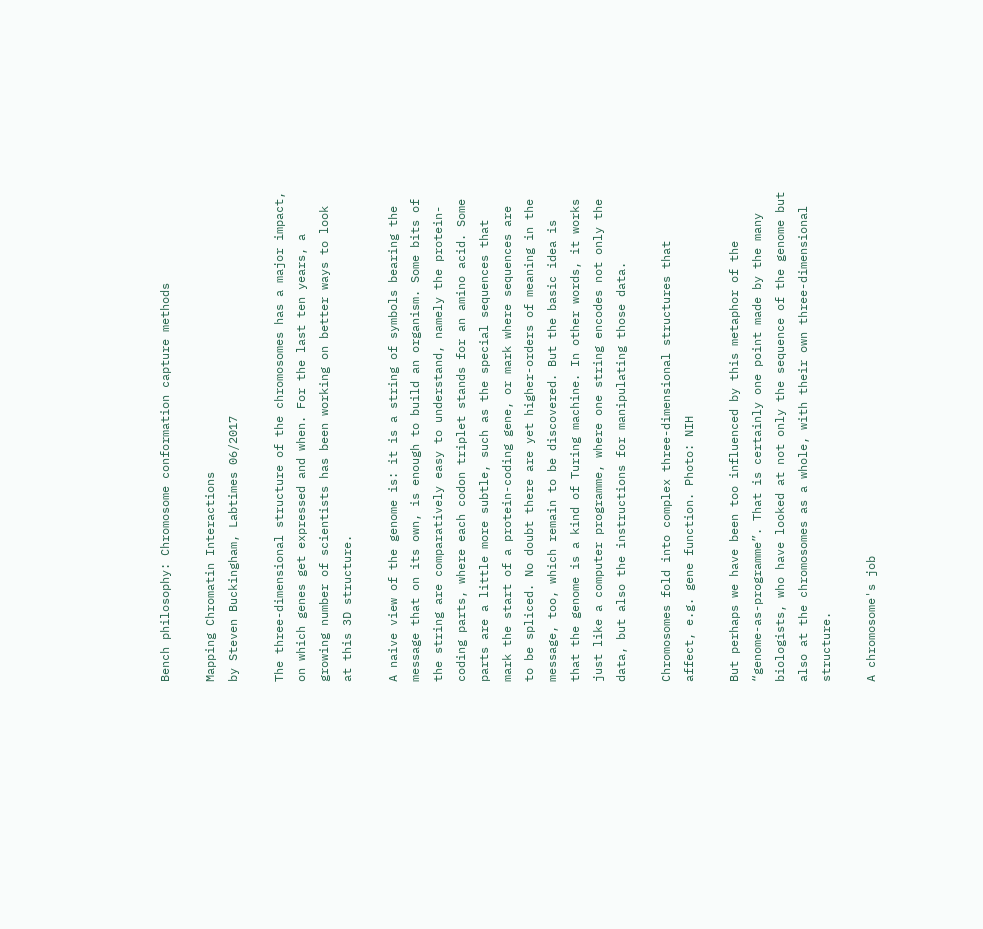Bench philosophy: Chromosome conformation capture methods

Mapping Chromatin Interactions
by Steven Buckingham, Labtimes 06/2017

The three-dimensional structure of the chromosomes has a major impact, on which genes get expressed and when. For the last ten years, a growing number of scientists has been working on better ways to look at this 3D structure.

A naive view of the genome is: it is a string of symbols bearing the message that on its own, is enough to build an organism. Some bits of the string are comparatively easy to understand, namely the protein-coding parts, where each codon triplet stands for an amino acid. Some parts are a little more subtle, such as the special sequences that mark the start of a protein-coding gene, or mark where sequences are to be spliced. No doubt there are yet higher-orders of meaning in the message, too, which remain to be discovered. But the basic idea is that the genome is a kind of Turing machine. In other words, it works just like a computer programme, where one string encodes not only the data, but also the instructions for manipulating those data.

Chromosomes fold into complex three-dimensional structures that affect, e.g. gene function. Photo: NIH

But perhaps we have been too influenced by this metaphor of the “genome-as-programme”. That is certainly one point made by the many biologists, who have looked at not only the sequence of the genome but also at the chromosomes as a whole, with their own three-dimensional structure.

A chromosome's job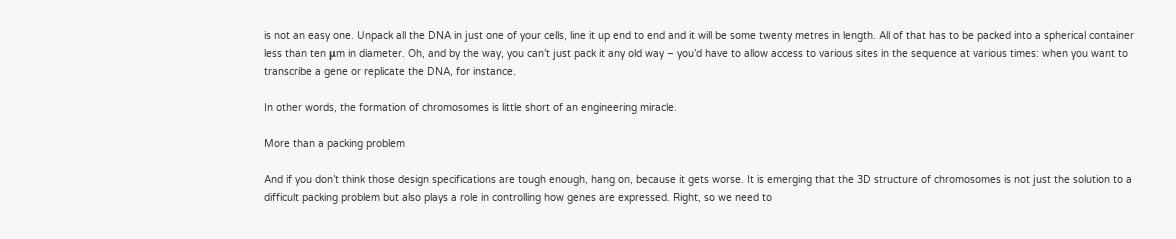is not an easy one. Unpack all the DNA in just one of your cells, line it up end to end and it will be some twenty metres in length. All of that has to be packed into a spherical container less than ten μm in diameter. Oh, and by the way, you can’t just pack it any old way – you’d have to allow access to various sites in the sequence at various times: when you want to transcribe a gene or replicate the DNA, for instance.

In other words, the formation of chromosomes is little short of an engineering miracle.

More than a packing problem

And if you don’t think those design specifications are tough enough, hang on, because it gets worse. It is emerging that the 3D structure of chromosomes is not just the solution to a difficult packing problem but also plays a role in controlling how genes are expressed. Right, so we need to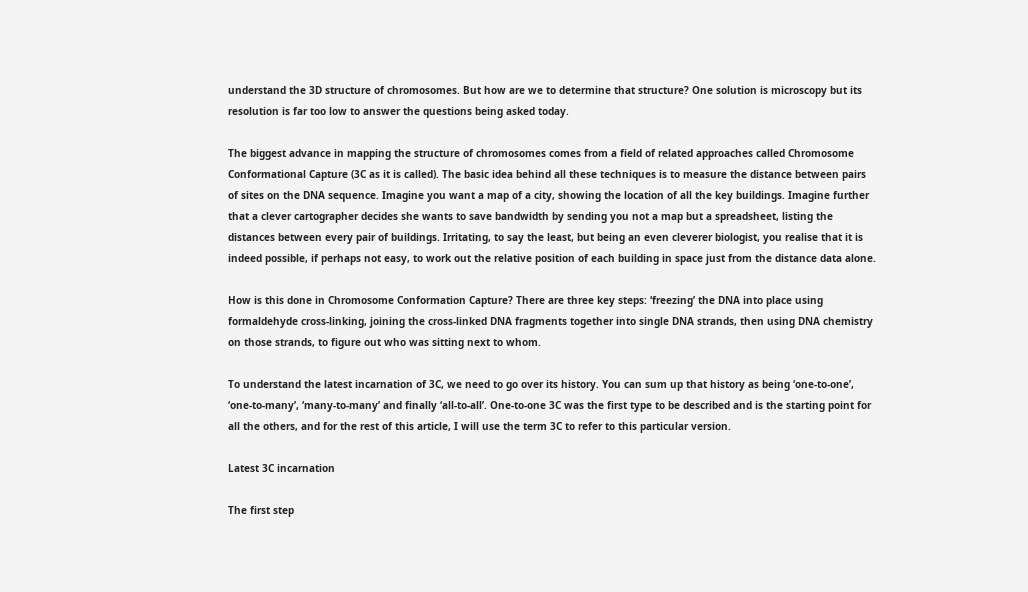understand the 3D structure of chromosomes. But how are we to determine that structure? One solution is microscopy but its resolution is far too low to answer the questions being asked today.

The biggest advance in mapping the structure of chromosomes comes from a field of related approaches called Chromosome Conformational Capture (3C as it is called). The basic idea behind all these techniques is to measure the distance between pairs of sites on the DNA sequence. Imagine you want a map of a city, showing the location of all the key buildings. Imagine further that a clever cartographer decides she wants to save bandwidth by sending you not a map but a spreadsheet, listing the distances between every pair of buildings. Irritating, to say the least, but being an even cleverer biologist, you realise that it is indeed possible, if perhaps not easy, to work out the relative position of each building in space just from the distance data alone.

How is this done in Chromosome Conformation Capture? There are three key steps: ‘freezing’ the DNA into place using formaldehyde cross-linking, joining the cross-linked DNA fragments together into single DNA strands, then using DNA chemistry on those strands, to figure out who was sitting next to whom.

To understand the latest incarnation of 3C, we need to go over its history. You can sum up that history as being ‘one-to-one’, ‘one-to-many’, ‘many-to-many’ and finally ‘all-to-all’. One-to-one 3C was the first type to be described and is the starting point for all the others, and for the rest of this article, I will use the term 3C to refer to this particular version.

Latest 3C incarnation

The first step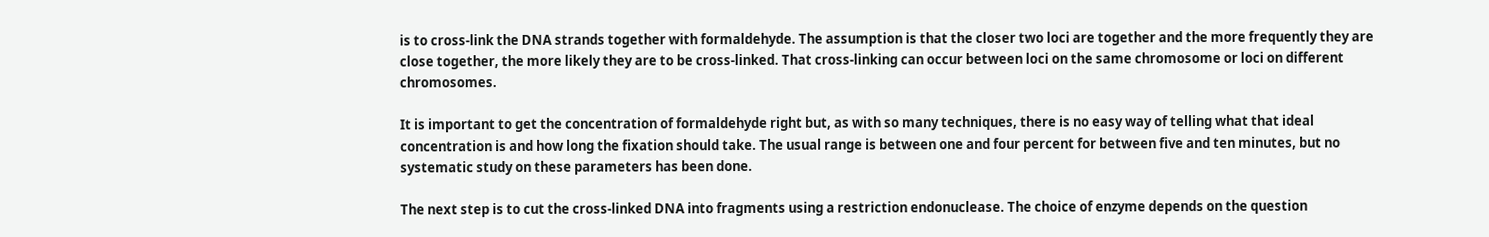is to cross-link the DNA strands together with formaldehyde. The assumption is that the closer two loci are together and the more frequently they are close together, the more likely they are to be cross-linked. That cross-linking can occur between loci on the same chromosome or loci on different chromosomes.

It is important to get the concentration of formaldehyde right but, as with so many techniques, there is no easy way of telling what that ideal concentration is and how long the fixation should take. The usual range is between one and four percent for between five and ten minutes, but no systematic study on these parameters has been done.

The next step is to cut the cross-linked DNA into fragments using a restriction endonuclease. The choice of enzyme depends on the question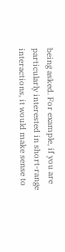being asked. For example, if you are particularly interested in short-range interactions, it would make sense to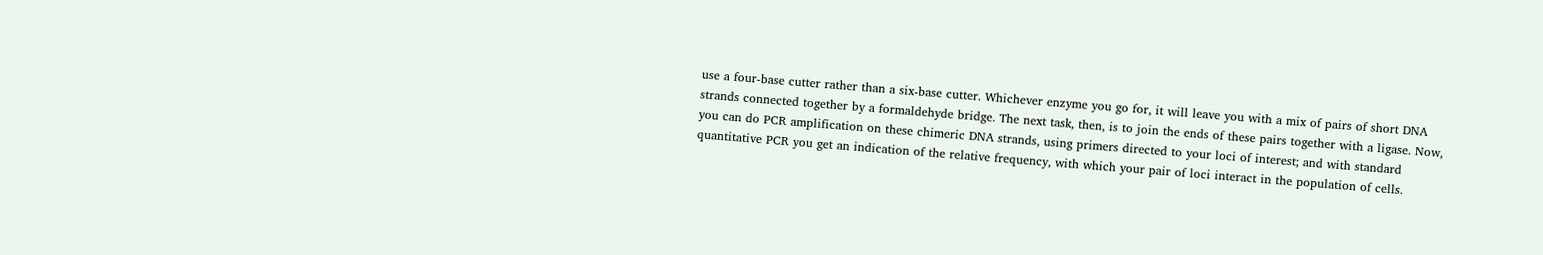use a four-base cutter rather than a six-base cutter. Whichever enzyme you go for, it will leave you with a mix of pairs of short DNA strands connected together by a formaldehyde bridge. The next task, then, is to join the ends of these pairs together with a ligase. Now, you can do PCR amplification on these chimeric DNA strands, using primers directed to your loci of interest; and with standard quantitative PCR you get an indication of the relative frequency, with which your pair of loci interact in the population of cells.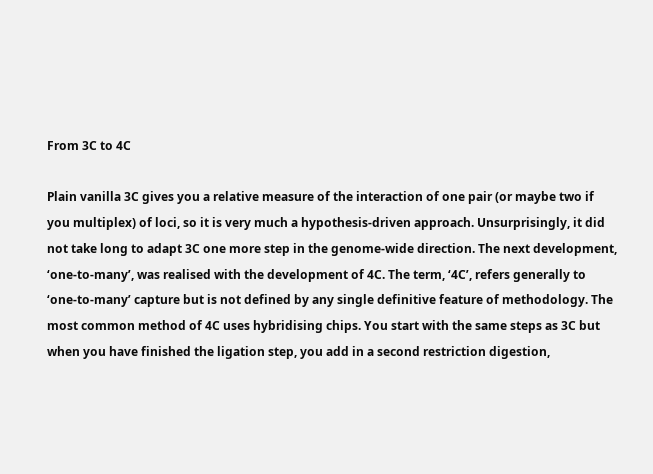From 3C to 4C

Plain vanilla 3C gives you a relative measure of the interaction of one pair (or maybe two if you multiplex) of loci, so it is very much a hypothesis-driven approach. Unsurprisingly, it did not take long to adapt 3C one more step in the genome-wide direction. The next development, ‘one-to-many’, was realised with the development of 4C. The term, ‘4C’, refers generally to ‘one-to-many’ capture but is not defined by any single definitive feature of methodology. The most common method of 4C uses hybridising chips. You start with the same steps as 3C but when you have finished the ligation step, you add in a second restriction digestion,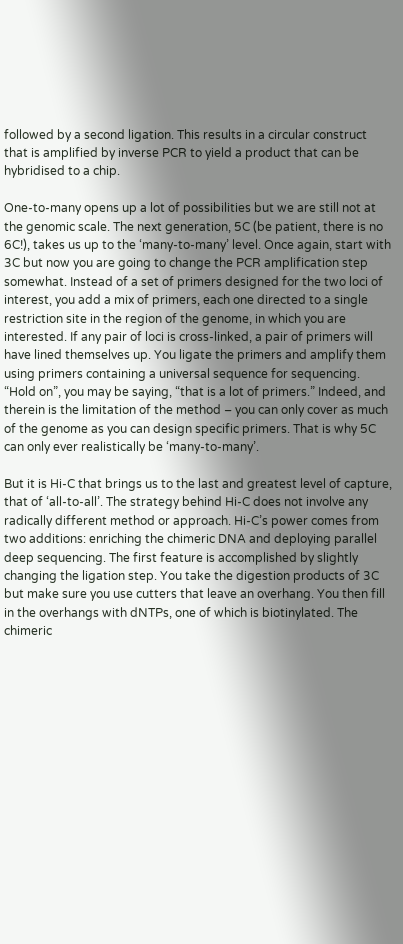followed by a second ligation. This results in a circular construct that is amplified by inverse PCR to yield a product that can be hybridised to a chip.

One-to-many opens up a lot of possibilities but we are still not at the genomic scale. The next generation, 5C (be patient, there is no 6C!), takes us up to the ‘many-to-many’ level. Once again, start with 3C but now you are going to change the PCR amplification step somewhat. Instead of a set of primers designed for the two loci of interest, you add a mix of primers, each one directed to a single restriction site in the region of the genome, in which you are interested. If any pair of loci is cross-linked, a pair of primers will have lined themselves up. You ligate the primers and amplify them using primers containing a universal sequence for sequencing. “Hold on”, you may be saying, “that is a lot of primers.” Indeed, and therein is the limitation of the method – you can only cover as much of the genome as you can design specific primers. That is why 5C can only ever realistically be ‘many-to-many’.

But it is Hi-C that brings us to the last and greatest level of capture, that of ‘all-to-all’. The strategy behind Hi-C does not involve any radically different method or approach. Hi-C’s power comes from two additions: enriching the chimeric DNA and deploying parallel deep sequencing. The first feature is accomplished by slightly changing the ligation step. You take the digestion products of 3C but make sure you use cutters that leave an overhang. You then fill in the overhangs with dNTPs, one of which is biotinylated. The chimeric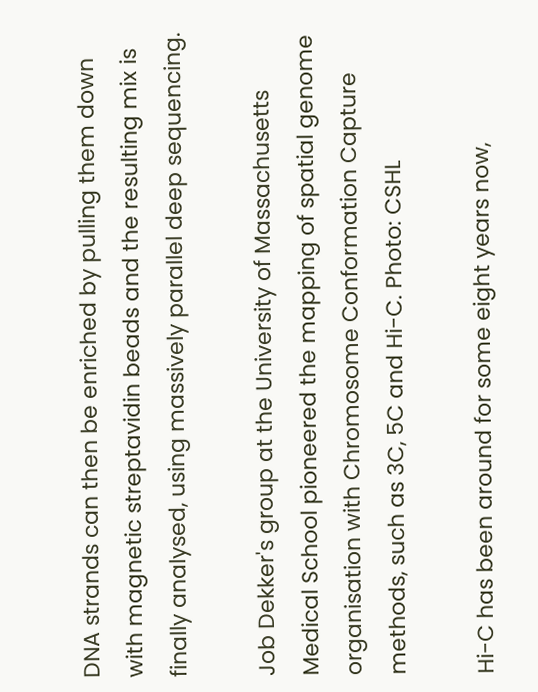DNA strands can then be enriched by pulling them down with magnetic streptavidin beads and the resulting mix is finally analysed, using massively parallel deep sequencing.

Job Dekker's group at the University of Massachusetts Medical School pioneered the mapping of spatial genome organisation with Chromosome Conformation Capture methods, such as 3C, 5C and Hi-C. Photo: CSHL

Hi-C has been around for some eight years now,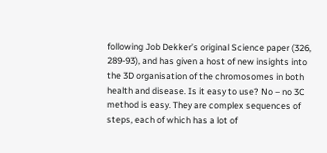following Job Dekker’s original Science paper (326, 289-93), and has given a host of new insights into the 3D organisation of the chromosomes in both health and disease. Is it easy to use? No – no 3C method is easy. They are complex sequences of steps, each of which has a lot of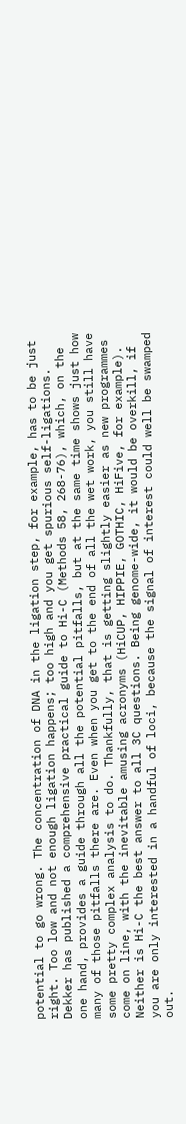potential to go wrong. The concentration of DNA in the ligation step, for example, has to be just right. Too low and not enough ligation happens; too high and you get spurious self-ligations. Dekker has published a comprehensive practical guide to Hi-C (Methods 58, 268-76), which, on the one hand, provides a guide through all the potential pitfalls, but at the same time shows just how many of those pitfalls there are. Even when you get to the end of all the wet work, you still have some pretty complex analysis to do. Thankfully, that is getting slightly easier as new programmes come on line, with the inevitable amusing acronyms (HiCUP, HIPPIE, GOTHIC, HiFive, for example). Neither is Hi-C the best answer to all 3C questions. Being genome-wide, it would be overkill, if you are only interested in a handful of loci, because the signal of interest could well be swamped out.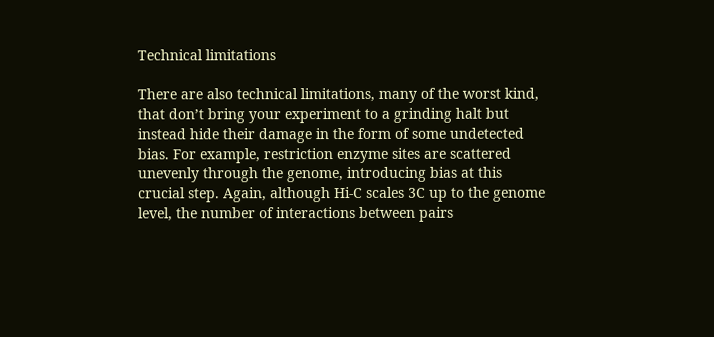Technical limitations

There are also technical limitations, many of the worst kind, that don’t bring your experiment to a grinding halt but instead hide their damage in the form of some undetected bias. For example, restriction enzyme sites are scattered unevenly through the genome, introducing bias at this crucial step. Again, although Hi-C scales 3C up to the genome level, the number of interactions between pairs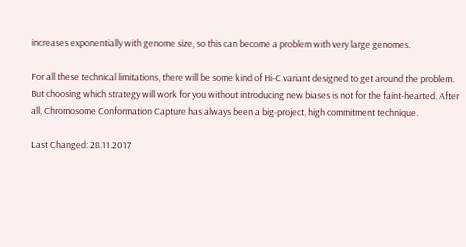increases exponentially with genome size, so this can become a problem with very large genomes.

For all these technical limitations, there will be some kind of Hi-C variant designed to get around the problem. But choosing which strategy will work for you without introducing new biases is not for the faint-hearted. After all, Chromosome Conformation Capture has always been a big-project, high commitment technique.

Last Changed: 28.11.2017